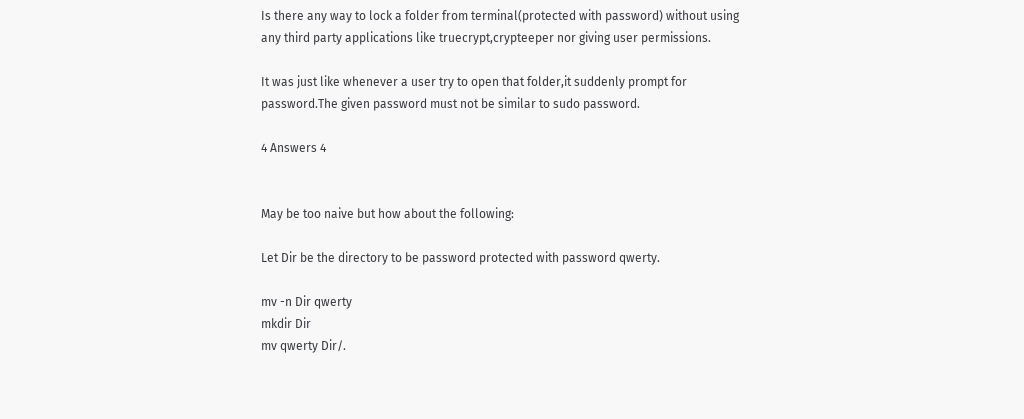Is there any way to lock a folder from terminal(protected with password) without using any third party applications like truecrypt,crypteeper nor giving user permissions.

It was just like whenever a user try to open that folder,it suddenly prompt for password.The given password must not be similar to sudo password.

4 Answers 4


May be too naive but how about the following:

Let Dir be the directory to be password protected with password qwerty.

mv -n Dir qwerty
mkdir Dir
mv qwerty Dir/.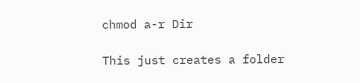chmod a-r Dir

This just creates a folder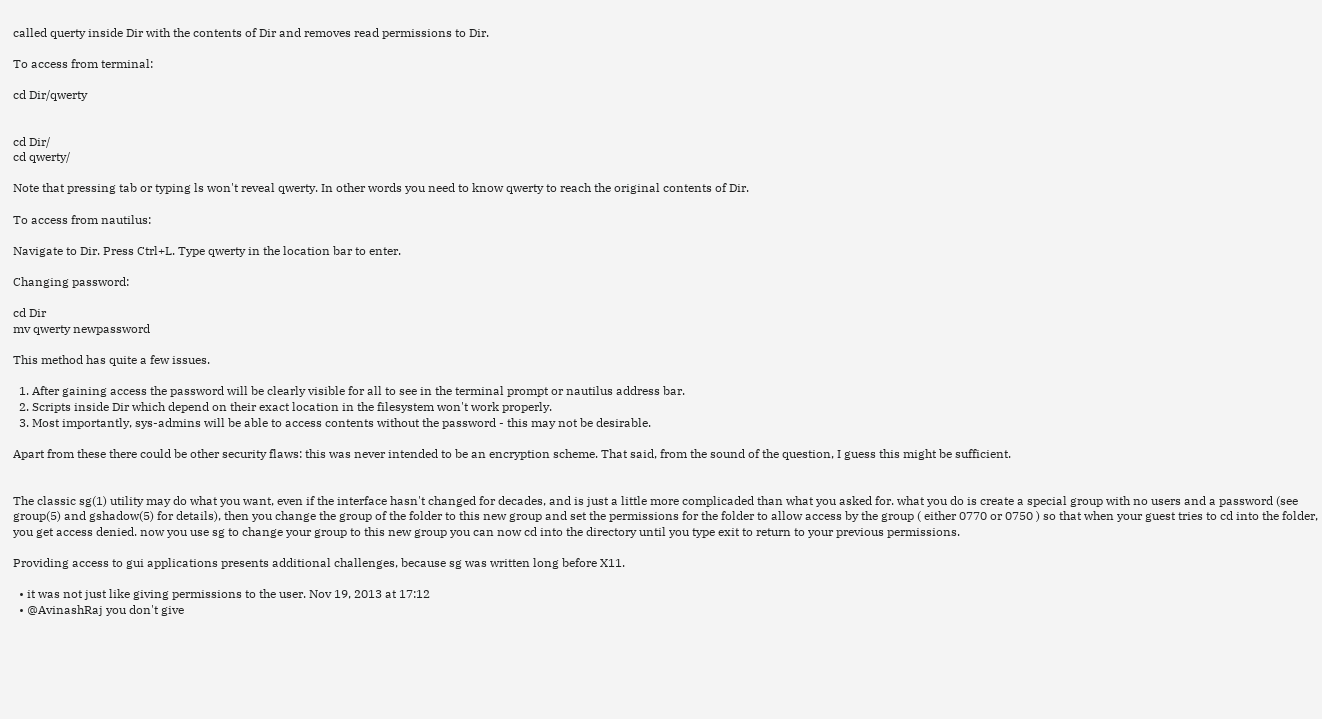called querty inside Dir with the contents of Dir and removes read permissions to Dir.

To access from terminal:

cd Dir/qwerty


cd Dir/
cd qwerty/

Note that pressing tab or typing ls won't reveal qwerty. In other words you need to know qwerty to reach the original contents of Dir.

To access from nautilus:

Navigate to Dir. Press Ctrl+L. Type qwerty in the location bar to enter.

Changing password:

cd Dir
mv qwerty newpassword

This method has quite a few issues.

  1. After gaining access the password will be clearly visible for all to see in the terminal prompt or nautilus address bar.
  2. Scripts inside Dir which depend on their exact location in the filesystem won't work properly.
  3. Most importantly, sys-admins will be able to access contents without the password - this may not be desirable.

Apart from these there could be other security flaws: this was never intended to be an encryption scheme. That said, from the sound of the question, I guess this might be sufficient.


The classic sg(1) utility may do what you want, even if the interface hasn't changed for decades, and is just a little more complicaded than what you asked for. what you do is create a special group with no users and a password (see group(5) and gshadow(5) for details), then you change the group of the folder to this new group and set the permissions for the folder to allow access by the group ( either 0770 or 0750 ) so that when your guest tries to cd into the folder, you get access denied. now you use sg to change your group to this new group you can now cd into the directory until you type exit to return to your previous permissions.

Providing access to gui applications presents additional challenges, because sg was written long before X11.

  • it was not just like giving permissions to the user. Nov 19, 2013 at 17:12
  • @AvinashRaj you don't give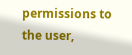permissions to the user,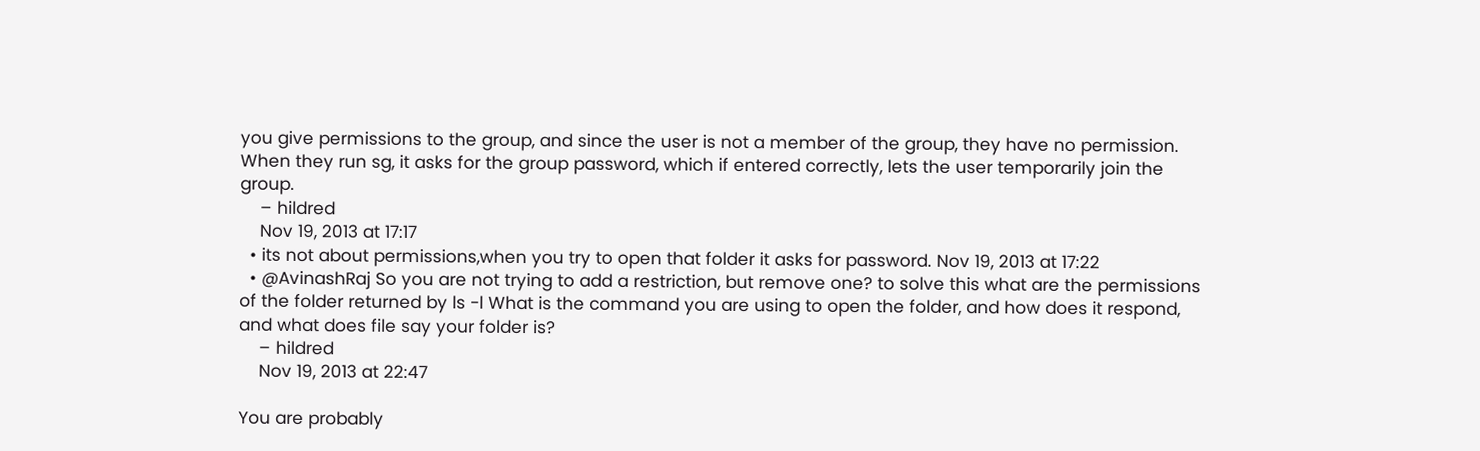you give permissions to the group, and since the user is not a member of the group, they have no permission. When they run sg, it asks for the group password, which if entered correctly, lets the user temporarily join the group.
    – hildred
    Nov 19, 2013 at 17:17
  • its not about permissions,when you try to open that folder it asks for password. Nov 19, 2013 at 17:22
  • @AvinashRaj So you are not trying to add a restriction, but remove one? to solve this what are the permissions of the folder returned by ls -l What is the command you are using to open the folder, and how does it respond, and what does file say your folder is?
    – hildred
    Nov 19, 2013 at 22:47

You are probably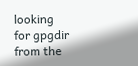looking for gpgdir from the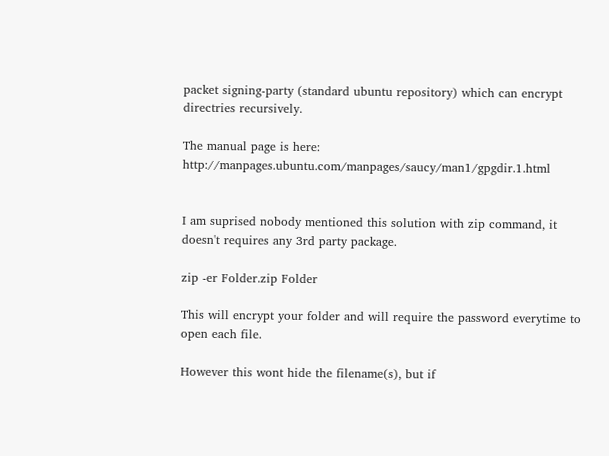packet signing-party (standard ubuntu repository) which can encrypt directries recursively.

The manual page is here: http://manpages.ubuntu.com/manpages/saucy/man1/gpgdir.1.html


I am suprised nobody mentioned this solution with zip command, it doesn't requires any 3rd party package.

zip -er Folder.zip Folder

This will encrypt your folder and will require the password everytime to open each file.

However this wont hide the filename(s), but if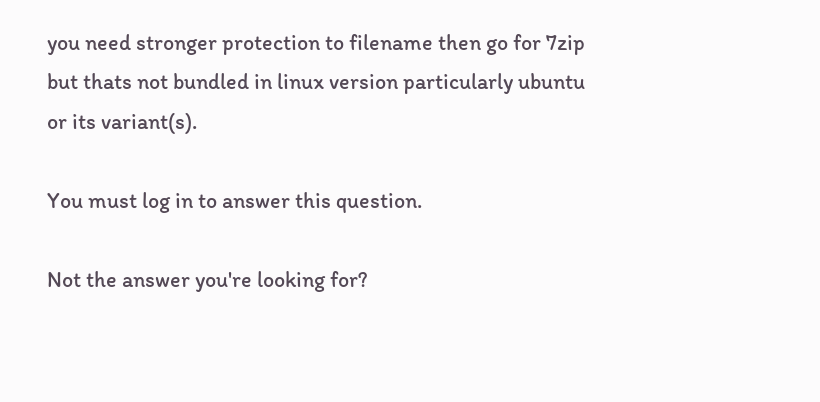you need stronger protection to filename then go for 7zip but thats not bundled in linux version particularly ubuntu or its variant(s).

You must log in to answer this question.

Not the answer you're looking for?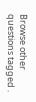Browse other questions tagged .